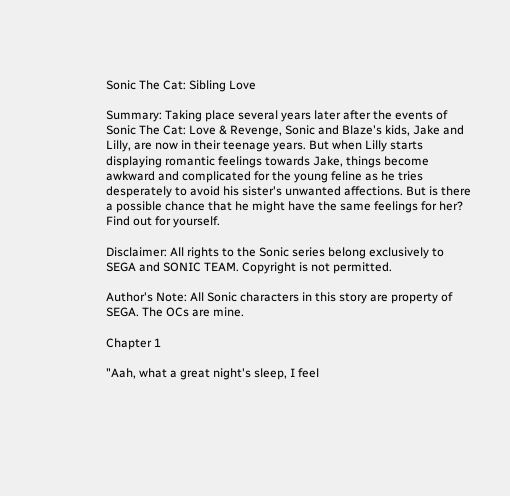Sonic The Cat: Sibling Love

Summary: Taking place several years later after the events of Sonic The Cat: Love & Revenge, Sonic and Blaze's kids, Jake and Lilly, are now in their teenage years. But when Lilly starts displaying romantic feelings towards Jake, things become awkward and complicated for the young feline as he tries desperately to avoid his sister's unwanted affections. But is there a possible chance that he might have the same feelings for her? Find out for yourself.

Disclaimer: All rights to the Sonic series belong exclusively to SEGA and SONIC TEAM. Copyright is not permitted.

Author's Note: All Sonic characters in this story are property of SEGA. The OCs are mine.

Chapter 1

"Aah, what a great night's sleep, I feel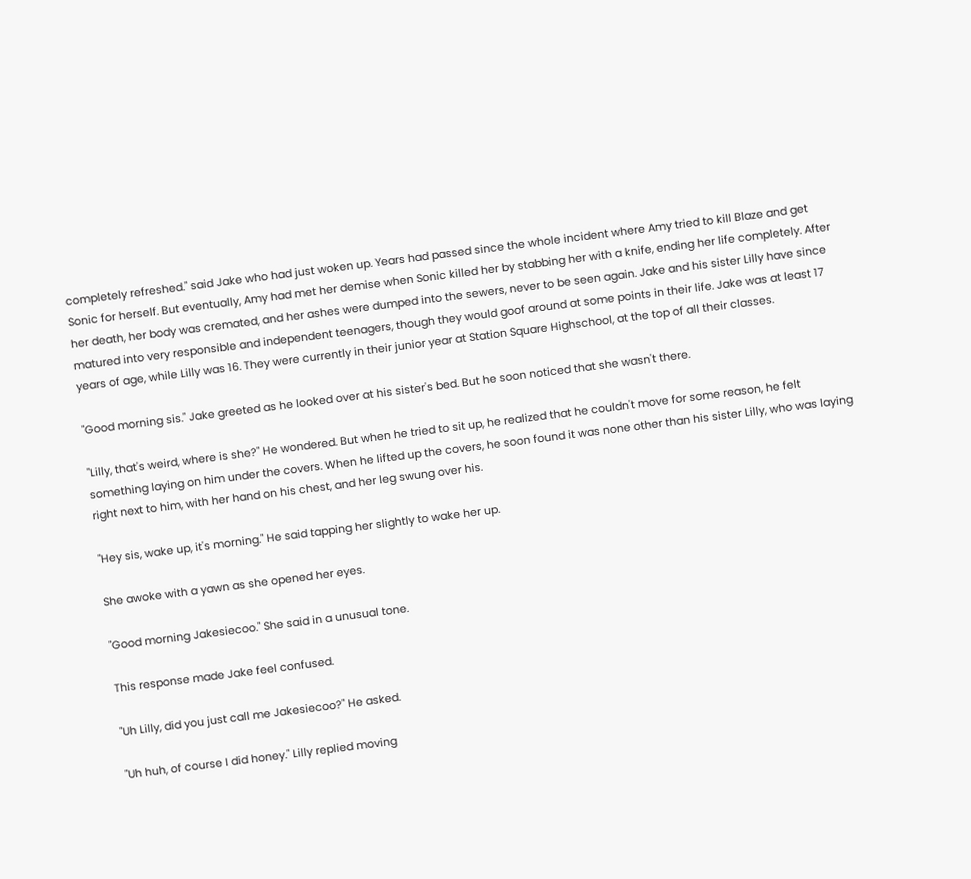completely refreshed." said Jake who had just woken up. Years had passed since the whole incident where Amy tried to kill Blaze and get Sonic for herself. But eventually, Amy had met her demise when Sonic killed her by stabbing her with a knife, ending her life completely. After her death, her body was cremated, and her ashes were dumped into the sewers, never to be seen again. Jake and his sister Lilly have since matured into very responsible and independent teenagers, though they would goof around at some points in their life. Jake was at least 17 years of age, while Lilly was 16. They were currently in their junior year at Station Square Highschool, at the top of all their classes.

"Good morning sis." Jake greeted as he looked over at his sister's bed. But he soon noticed that she wasn't there.

"Lilly, that's weird, where is she?" He wondered. But when he tried to sit up, he realized that he couldn't move for some reason, he felt something laying on him under the covers. When he lifted up the covers, he soon found it was none other than his sister Lilly, who was laying right next to him, with her hand on his chest, and her leg swung over his.

"Hey sis, wake up, it's morning." He said tapping her slightly to wake her up.

She awoke with a yawn as she opened her eyes.

"Good morning Jakesiecoo." She said in a unusual tone.

This response made Jake feel confused.

"Uh Lilly, did you just call me Jakesiecoo?" He asked.

"Uh huh, of course I did honey." Lilly replied moving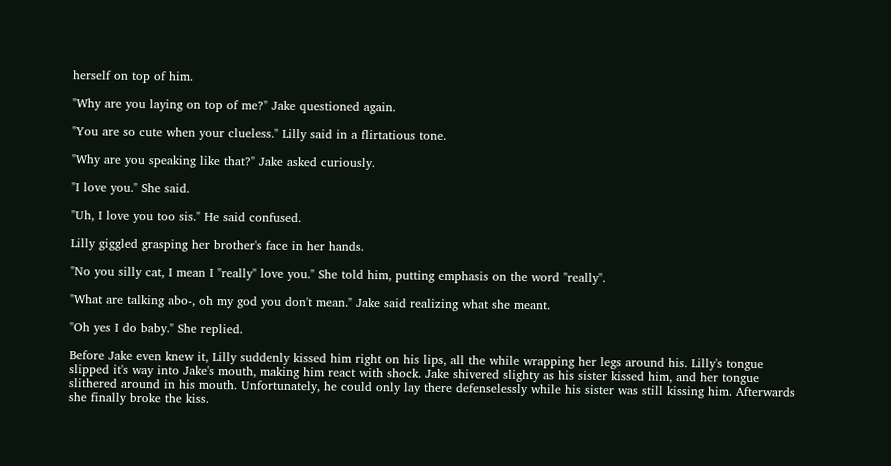herself on top of him.

"Why are you laying on top of me?" Jake questioned again.

"You are so cute when your clueless." Lilly said in a flirtatious tone.

"Why are you speaking like that?" Jake asked curiously.

"I love you." She said.

"Uh, I love you too sis." He said confused.

Lilly giggled grasping her brother's face in her hands.

"No you silly cat, I mean I "really" love you." She told him, putting emphasis on the word "really".

"What are talking abo-, oh my god you don't mean." Jake said realizing what she meant.

"Oh yes I do baby." She replied.

Before Jake even knew it, Lilly suddenly kissed him right on his lips, all the while wrapping her legs around his. Lilly's tongue slipped it's way into Jake's mouth, making him react with shock. Jake shivered slighty as his sister kissed him, and her tongue slithered around in his mouth. Unfortunately, he could only lay there defenselessly while his sister was still kissing him. Afterwards she finally broke the kiss.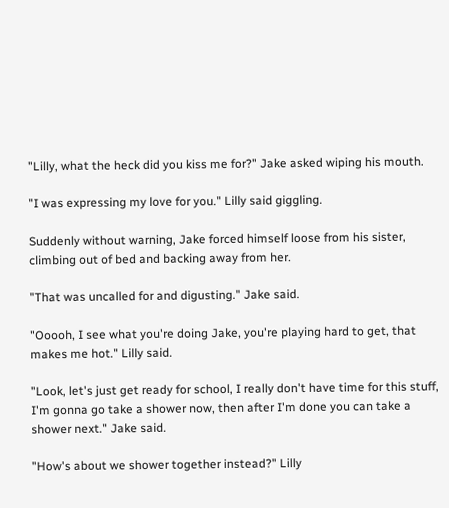"Lilly, what the heck did you kiss me for?" Jake asked wiping his mouth.

"I was expressing my love for you." Lilly said giggling.

Suddenly without warning, Jake forced himself loose from his sister, climbing out of bed and backing away from her.

"That was uncalled for and digusting." Jake said.

"Ooooh, I see what you're doing Jake, you're playing hard to get, that makes me hot." Lilly said.

"Look, let's just get ready for school, I really don't have time for this stuff, I'm gonna go take a shower now, then after I'm done you can take a shower next." Jake said.

"How's about we shower together instead?" Lilly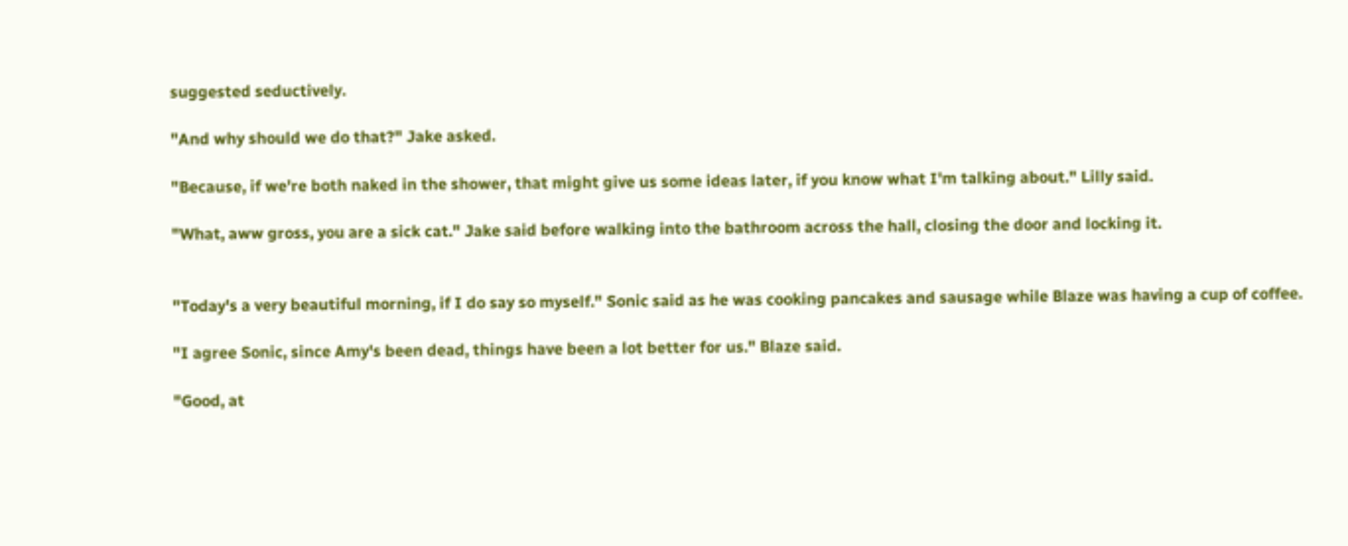suggested seductively.

"And why should we do that?" Jake asked.

"Because, if we're both naked in the shower, that might give us some ideas later, if you know what I'm talking about." Lilly said.

"What, aww gross, you are a sick cat." Jake said before walking into the bathroom across the hall, closing the door and locking it.


"Today's a very beautiful morning, if I do say so myself." Sonic said as he was cooking pancakes and sausage while Blaze was having a cup of coffee.

"I agree Sonic, since Amy's been dead, things have been a lot better for us." Blaze said.

"Good, at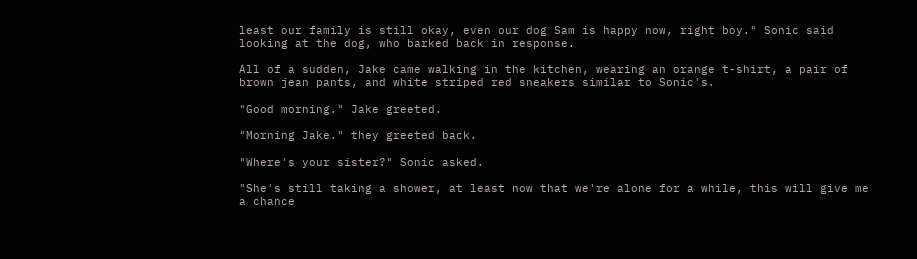least our family is still okay, even our dog Sam is happy now, right boy." Sonic said looking at the dog, who barked back in response.

All of a sudden, Jake came walking in the kitchen, wearing an orange t-shirt, a pair of brown jean pants, and white striped red sneakers similar to Sonic's.

"Good morning." Jake greeted.

"Morning Jake." they greeted back.

"Where's your sister?" Sonic asked.

"She's still taking a shower, at least now that we're alone for a while, this will give me a chance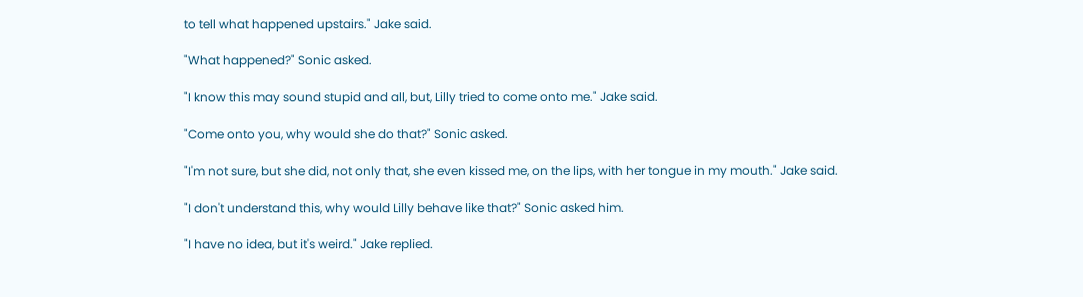to tell what happened upstairs." Jake said.

"What happened?" Sonic asked.

"I know this may sound stupid and all, but, Lilly tried to come onto me." Jake said.

"Come onto you, why would she do that?" Sonic asked.

"I'm not sure, but she did, not only that, she even kissed me, on the lips, with her tongue in my mouth." Jake said.

"I don't understand this, why would Lilly behave like that?" Sonic asked him.

"I have no idea, but it's weird." Jake replied.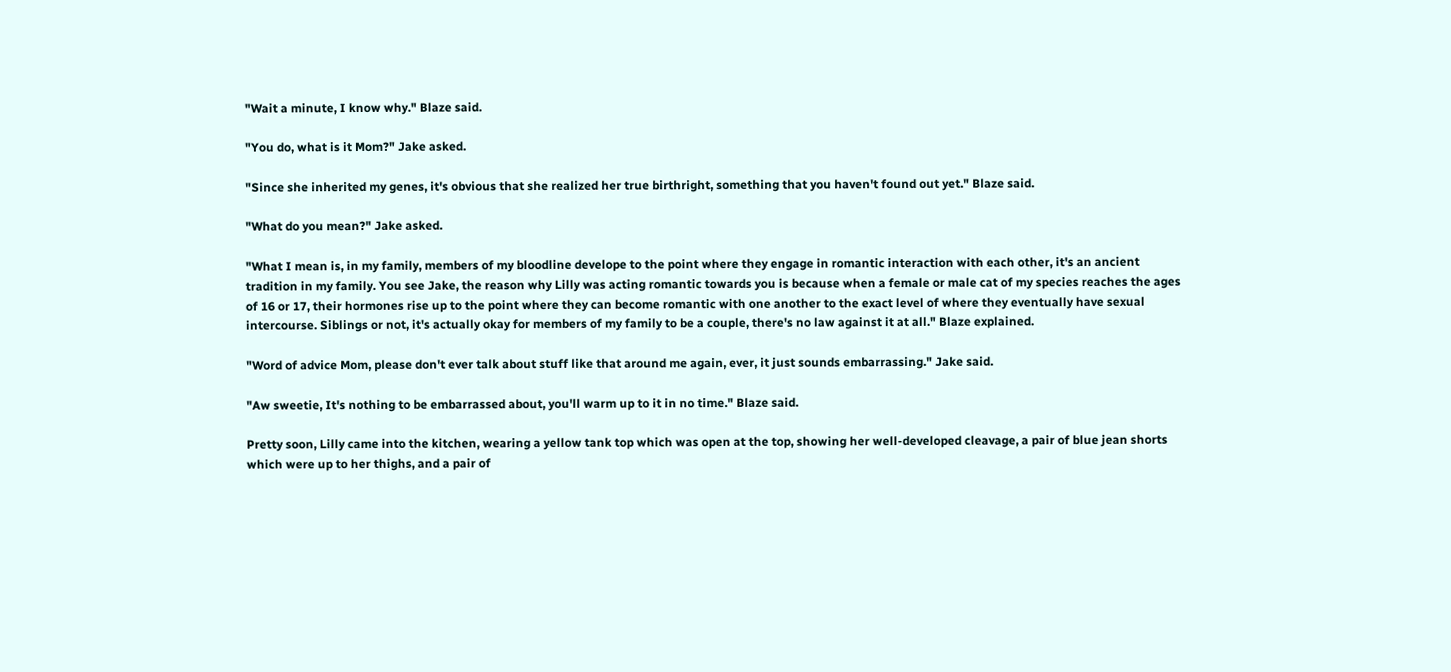"Wait a minute, I know why." Blaze said.

"You do, what is it Mom?" Jake asked.

"Since she inherited my genes, it's obvious that she realized her true birthright, something that you haven't found out yet." Blaze said.

"What do you mean?" Jake asked.

"What I mean is, in my family, members of my bloodline develope to the point where they engage in romantic interaction with each other, it's an ancient tradition in my family. You see Jake, the reason why Lilly was acting romantic towards you is because when a female or male cat of my species reaches the ages of 16 or 17, their hormones rise up to the point where they can become romantic with one another to the exact level of where they eventually have sexual intercourse. Siblings or not, it's actually okay for members of my family to be a couple, there's no law against it at all." Blaze explained.

"Word of advice Mom, please don't ever talk about stuff like that around me again, ever, it just sounds embarrassing." Jake said.

"Aw sweetie, It's nothing to be embarrassed about, you'll warm up to it in no time." Blaze said.

Pretty soon, Lilly came into the kitchen, wearing a yellow tank top which was open at the top, showing her well-developed cleavage, a pair of blue jean shorts which were up to her thighs, and a pair of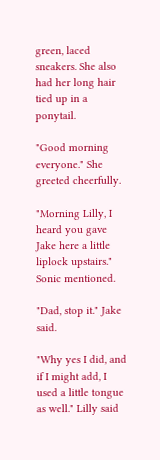green, laced sneakers. She also had her long hair tied up in a ponytail.

"Good morning everyone." She greeted cheerfully.

"Morning Lilly, I heard you gave Jake here a little liplock upstairs." Sonic mentioned.

"Dad, stop it." Jake said.

"Why yes I did, and if I might add, I used a little tongue as well." Lilly said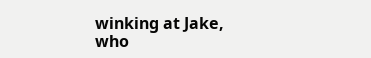winking at Jake, who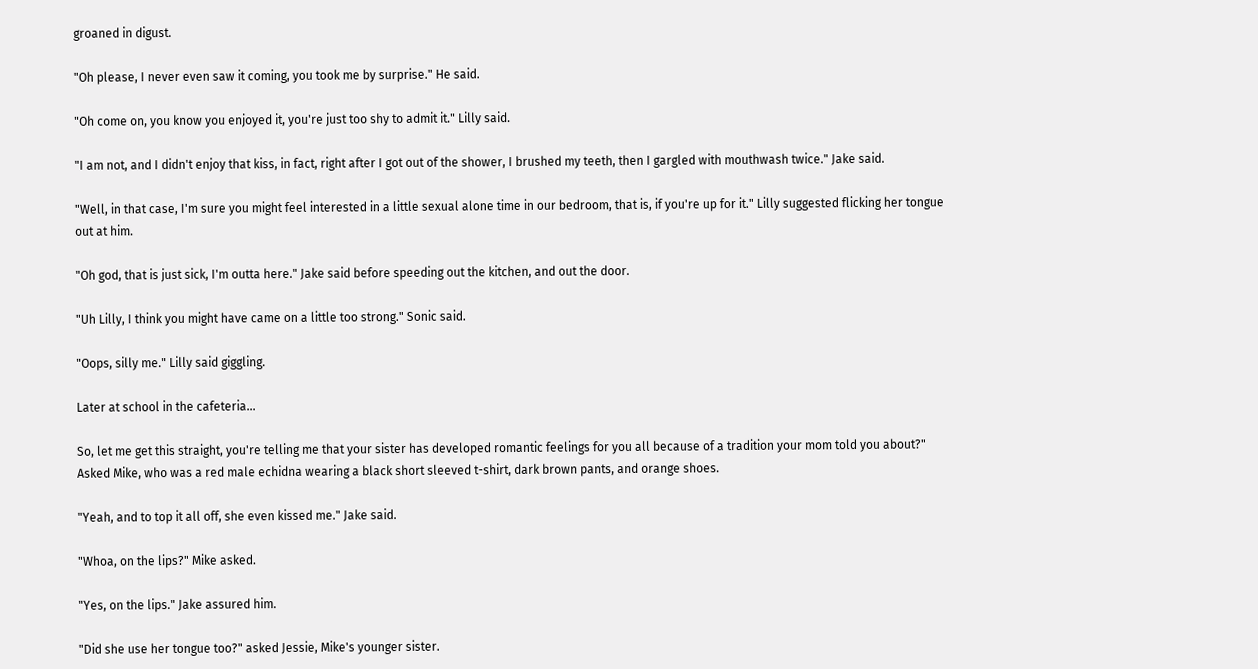groaned in digust.

"Oh please, I never even saw it coming, you took me by surprise." He said.

"Oh come on, you know you enjoyed it, you're just too shy to admit it." Lilly said.

"I am not, and I didn't enjoy that kiss, in fact, right after I got out of the shower, I brushed my teeth, then I gargled with mouthwash twice." Jake said.

"Well, in that case, I'm sure you might feel interested in a little sexual alone time in our bedroom, that is, if you're up for it." Lilly suggested flicking her tongue out at him.

"Oh god, that is just sick, I'm outta here." Jake said before speeding out the kitchen, and out the door.

"Uh Lilly, I think you might have came on a little too strong." Sonic said.

"Oops, silly me." Lilly said giggling.

Later at school in the cafeteria...

So, let me get this straight, you're telling me that your sister has developed romantic feelings for you all because of a tradition your mom told you about?" Asked Mike, who was a red male echidna wearing a black short sleeved t-shirt, dark brown pants, and orange shoes.

"Yeah, and to top it all off, she even kissed me." Jake said.

"Whoa, on the lips?" Mike asked.

"Yes, on the lips." Jake assured him.

"Did she use her tongue too?" asked Jessie, Mike's younger sister.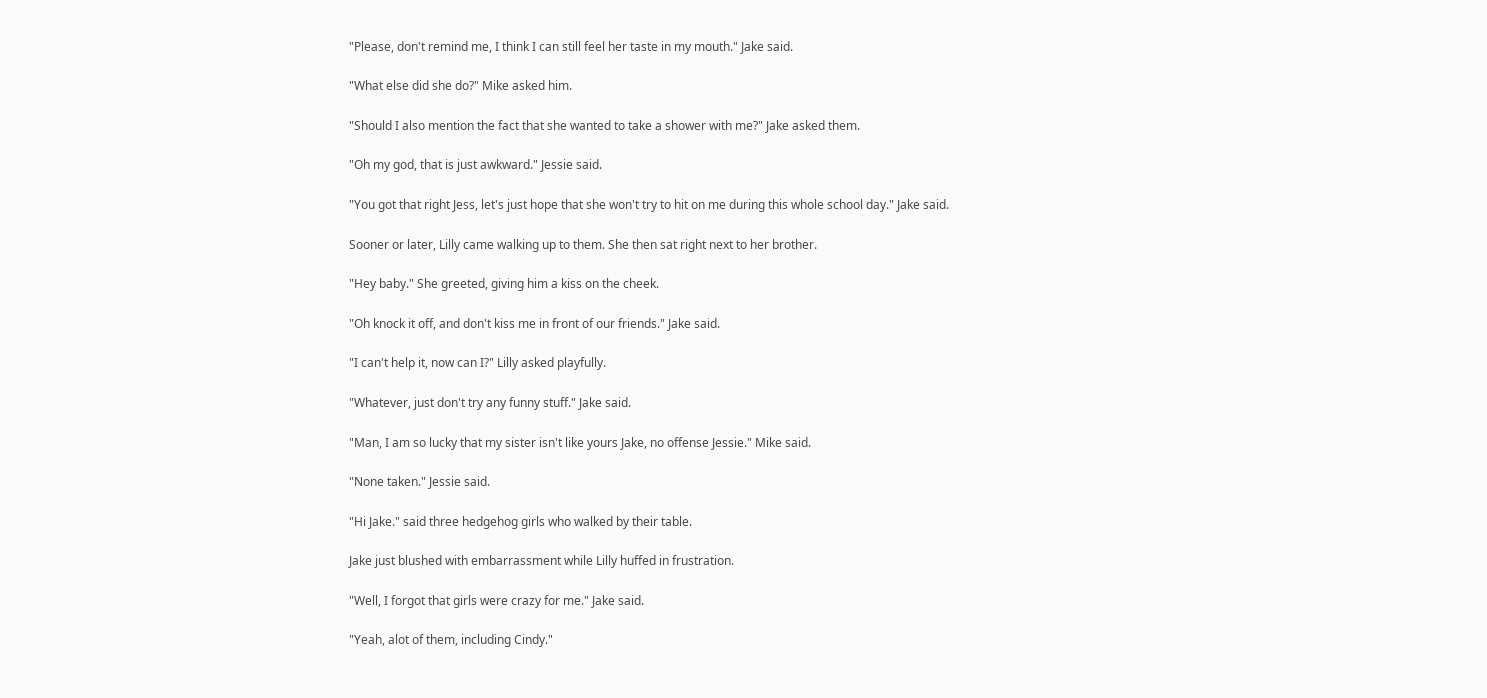"Please, don't remind me, I think I can still feel her taste in my mouth." Jake said.

"What else did she do?" Mike asked him.

"Should I also mention the fact that she wanted to take a shower with me?" Jake asked them.

"Oh my god, that is just awkward." Jessie said.

"You got that right Jess, let's just hope that she won't try to hit on me during this whole school day." Jake said.

Sooner or later, Lilly came walking up to them. She then sat right next to her brother.

"Hey baby." She greeted, giving him a kiss on the cheek.

"Oh knock it off, and don't kiss me in front of our friends." Jake said.

"I can't help it, now can I?" Lilly asked playfully.

"Whatever, just don't try any funny stuff." Jake said.

"Man, I am so lucky that my sister isn't like yours Jake, no offense Jessie." Mike said.

"None taken." Jessie said.

"Hi Jake." said three hedgehog girls who walked by their table.

Jake just blushed with embarrassment while Lilly huffed in frustration.

"Well, I forgot that girls were crazy for me." Jake said.

"Yeah, alot of them, including Cindy."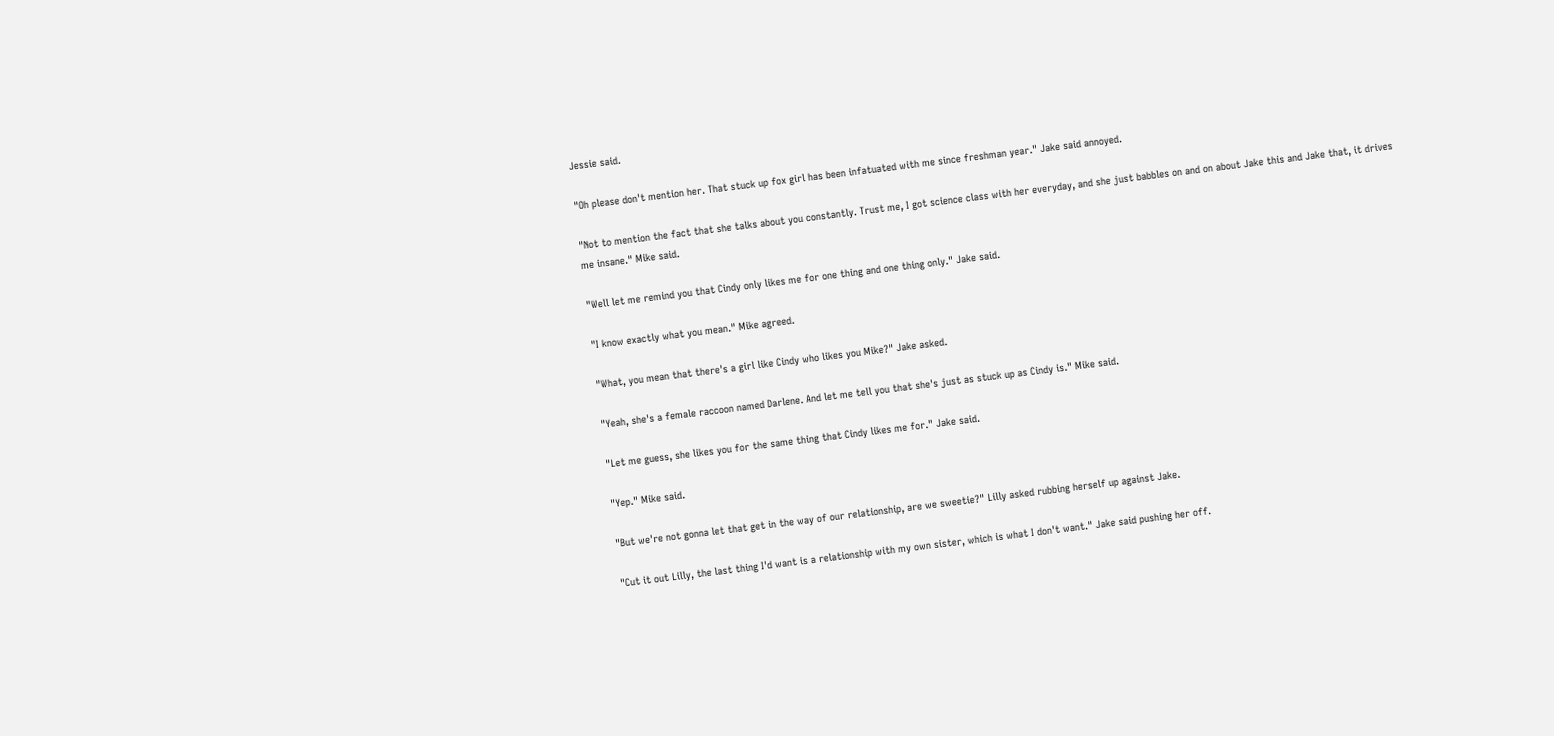Jessie said.

"Oh please don't mention her. That stuck up fox girl has been infatuated with me since freshman year." Jake said annoyed.

"Not to mention the fact that she talks about you constantly. Trust me, I got science class with her everyday, and she just babbles on and on about Jake this and Jake that, it drives me insane." Mike said.

"Well let me remind you that Cindy only likes me for one thing and one thing only." Jake said.

"I know exactly what you mean." Mike agreed.

"What, you mean that there's a girl like Cindy who likes you Mike?" Jake asked.

"Yeah, she's a female raccoon named Darlene. And let me tell you that she's just as stuck up as Cindy is." Mike said.

"Let me guess, she likes you for the same thing that Cindy likes me for." Jake said.

"Yep." Mike said.

"But we're not gonna let that get in the way of our relationship, are we sweetie?" Lilly asked rubbing herself up against Jake.

"Cut it out Lilly, the last thing I'd want is a relationship with my own sister, which is what I don't want." Jake said pushing her off.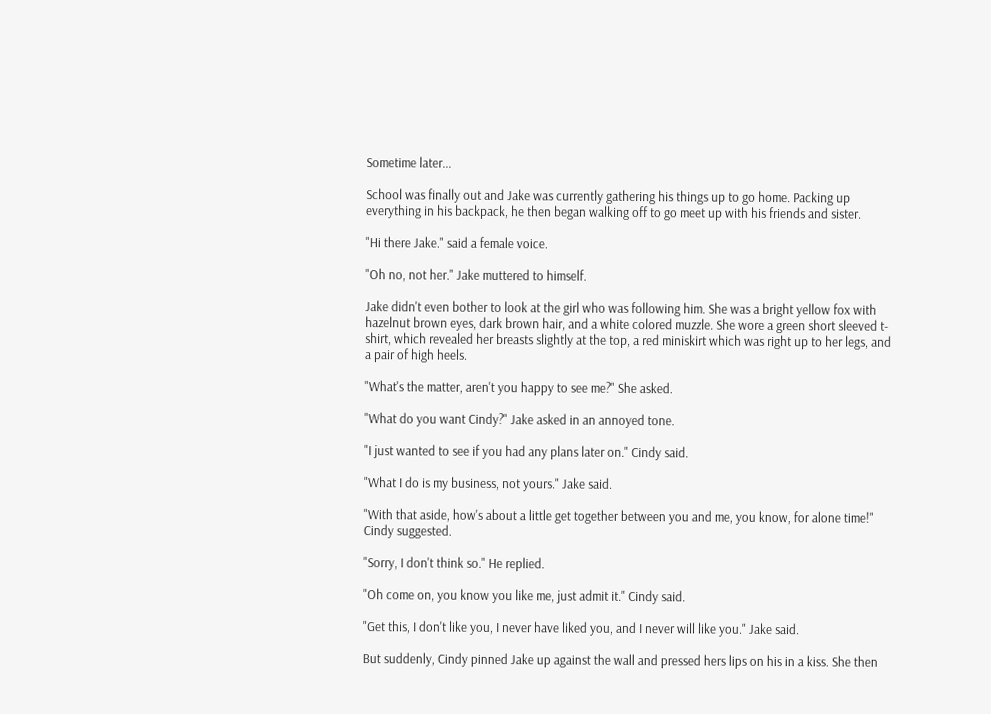Sometime later...

School was finally out and Jake was currently gathering his things up to go home. Packing up everything in his backpack, he then began walking off to go meet up with his friends and sister.

"Hi there Jake." said a female voice.

"Oh no, not her." Jake muttered to himself.

Jake didn't even bother to look at the girl who was following him. She was a bright yellow fox with hazelnut brown eyes, dark brown hair, and a white colored muzzle. She wore a green short sleeved t-shirt, which revealed her breasts slightly at the top, a red miniskirt which was right up to her legs, and a pair of high heels.

"What's the matter, aren't you happy to see me?" She asked.

"What do you want Cindy?" Jake asked in an annoyed tone.

"I just wanted to see if you had any plans later on." Cindy said.

"What I do is my business, not yours." Jake said.

"With that aside, how's about a little get together between you and me, you know, for alone time!" Cindy suggested.

"Sorry, I don't think so." He replied.

"Oh come on, you know you like me, just admit it." Cindy said.

"Get this, I don't like you, I never have liked you, and I never will like you." Jake said.

But suddenly, Cindy pinned Jake up against the wall and pressed hers lips on his in a kiss. She then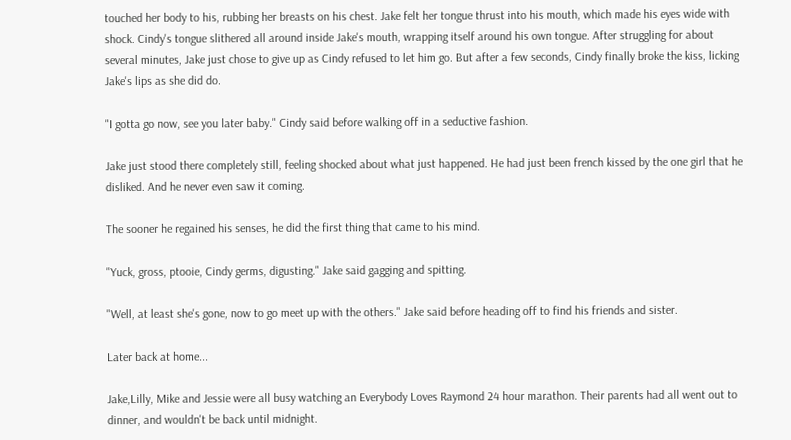touched her body to his, rubbing her breasts on his chest. Jake felt her tongue thrust into his mouth, which made his eyes wide with shock. Cindy's tongue slithered all around inside Jake's mouth, wrapping itself around his own tongue. After struggling for about several minutes, Jake just chose to give up as Cindy refused to let him go. But after a few seconds, Cindy finally broke the kiss, licking Jake's lips as she did do.

"I gotta go now, see you later baby." Cindy said before walking off in a seductive fashion.

Jake just stood there completely still, feeling shocked about what just happened. He had just been french kissed by the one girl that he disliked. And he never even saw it coming.

The sooner he regained his senses, he did the first thing that came to his mind.

"Yuck, gross, ptooie, Cindy germs, digusting." Jake said gagging and spitting.

"Well, at least she's gone, now to go meet up with the others." Jake said before heading off to find his friends and sister.

Later back at home...

Jake,Lilly, Mike and Jessie were all busy watching an Everybody Loves Raymond 24 hour marathon. Their parents had all went out to dinner, and wouldn't be back until midnight.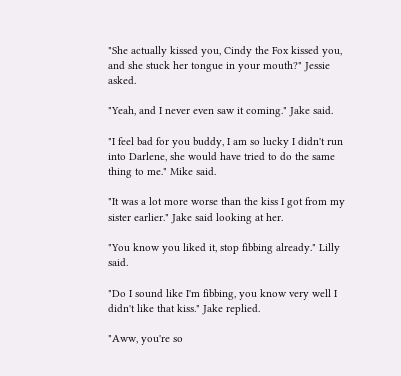"She actually kissed you, Cindy the Fox kissed you, and she stuck her tongue in your mouth?" Jessie asked.

"Yeah, and I never even saw it coming." Jake said.

"I feel bad for you buddy, I am so lucky I didn't run into Darlene, she would have tried to do the same thing to me." Mike said.

"It was a lot more worse than the kiss I got from my sister earlier." Jake said looking at her.

"You know you liked it, stop fibbing already." Lilly said.

"Do I sound like I'm fibbing, you know very well I didn't like that kiss." Jake replied.

"Aww, you're so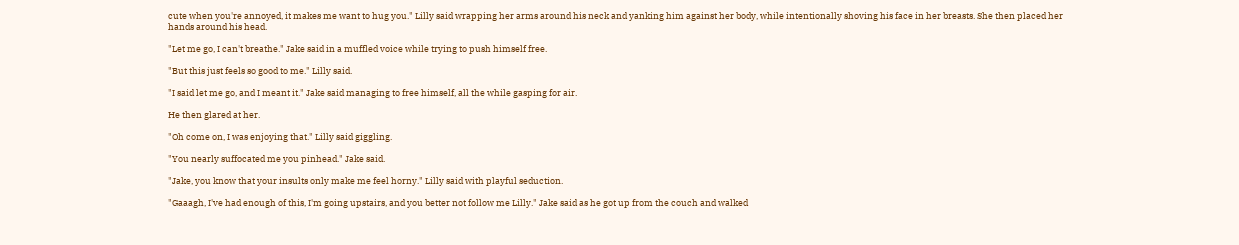cute when you're annoyed, it makes me want to hug you." Lilly said wrapping her arms around his neck and yanking him against her body, while intentionally shoving his face in her breasts. She then placed her hands around his head.

"Let me go, I can't breathe." Jake said in a muffled voice while trying to push himself free.

"But this just feels so good to me." Lilly said.

"I said let me go, and I meant it." Jake said managing to free himself, all the while gasping for air.

He then glared at her.

"Oh come on, I was enjoying that." Lilly said giggling.

"You nearly suffocated me you pinhead." Jake said.

"Jake, you know that your insults only make me feel horny." Lilly said with playful seduction.

"Gaaagh, I've had enough of this, I'm going upstairs, and you better not follow me Lilly." Jake said as he got up from the couch and walked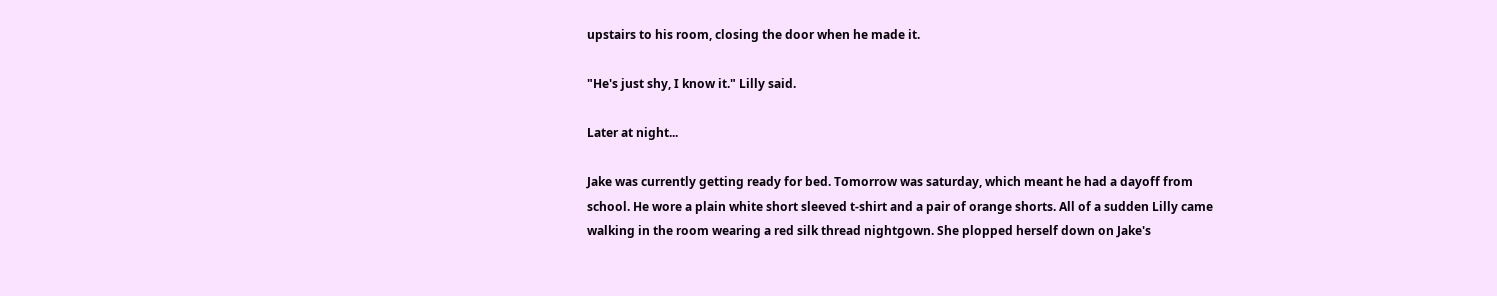upstairs to his room, closing the door when he made it.

"He's just shy, I know it." Lilly said.

Later at night...

Jake was currently getting ready for bed. Tomorrow was saturday, which meant he had a dayoff from school. He wore a plain white short sleeved t-shirt and a pair of orange shorts. All of a sudden Lilly came walking in the room wearing a red silk thread nightgown. She plopped herself down on Jake's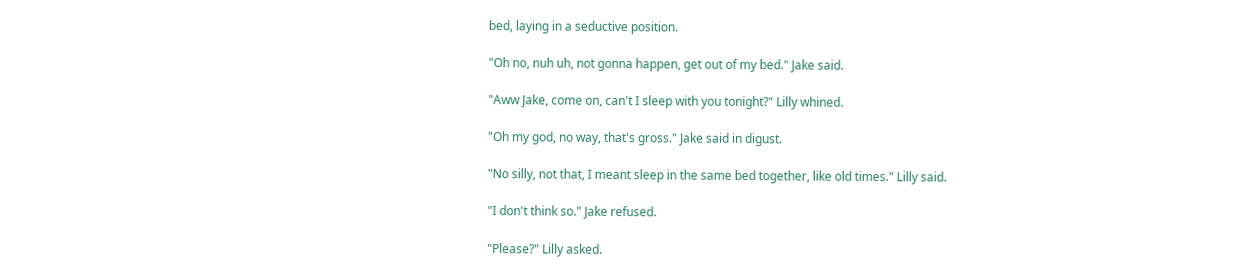bed, laying in a seductive position.

"Oh no, nuh uh, not gonna happen, get out of my bed." Jake said.

"Aww Jake, come on, can't I sleep with you tonight?" Lilly whined.

"Oh my god, no way, that's gross." Jake said in digust.

"No silly, not that, I meant sleep in the same bed together, like old times." Lilly said.

"I don't think so." Jake refused.

"Please?" Lilly asked.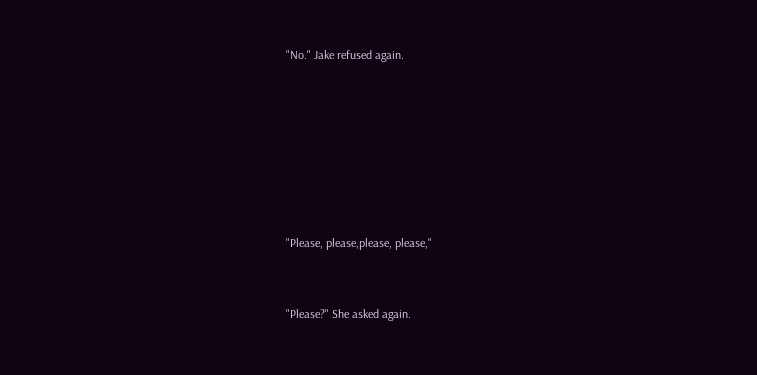"No." Jake refused again.







"Please, please,please, please,"


"Please?" She asked again.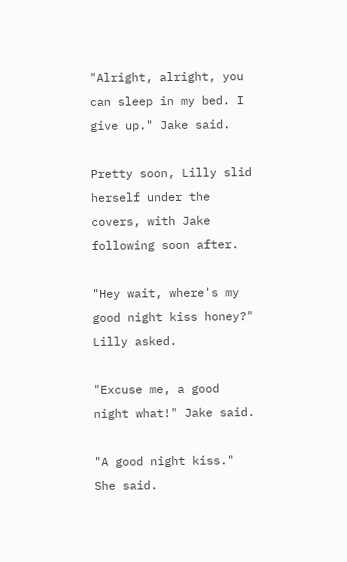"Alright, alright, you can sleep in my bed. I give up." Jake said.

Pretty soon, Lilly slid herself under the covers, with Jake following soon after.

"Hey wait, where's my good night kiss honey?" Lilly asked.

"Excuse me, a good night what!" Jake said.

"A good night kiss." She said.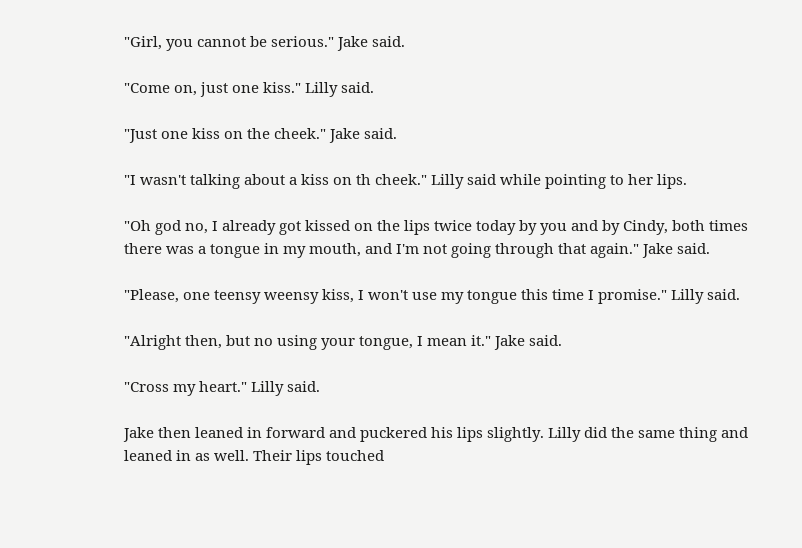"Girl, you cannot be serious." Jake said.

"Come on, just one kiss." Lilly said.

"Just one kiss on the cheek." Jake said.

"I wasn't talking about a kiss on th cheek." Lilly said while pointing to her lips.

"Oh god no, I already got kissed on the lips twice today by you and by Cindy, both times there was a tongue in my mouth, and I'm not going through that again." Jake said.

"Please, one teensy weensy kiss, I won't use my tongue this time I promise." Lilly said.

"Alright then, but no using your tongue, I mean it." Jake said.

"Cross my heart." Lilly said.

Jake then leaned in forward and puckered his lips slightly. Lilly did the same thing and leaned in as well. Their lips touched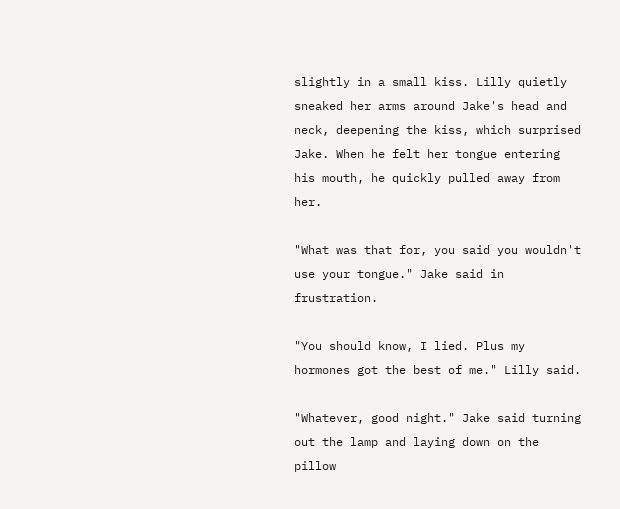slightly in a small kiss. Lilly quietly sneaked her arms around Jake's head and neck, deepening the kiss, which surprised Jake. When he felt her tongue entering his mouth, he quickly pulled away from her.

"What was that for, you said you wouldn't use your tongue." Jake said in frustration.

"You should know, I lied. Plus my hormones got the best of me." Lilly said.

"Whatever, good night." Jake said turning out the lamp and laying down on the pillow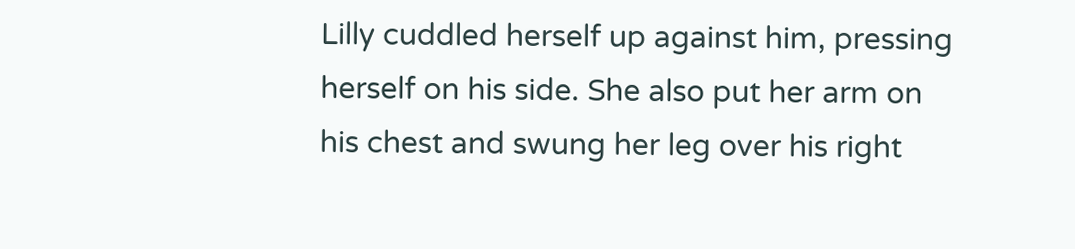Lilly cuddled herself up against him, pressing herself on his side. She also put her arm on his chest and swung her leg over his right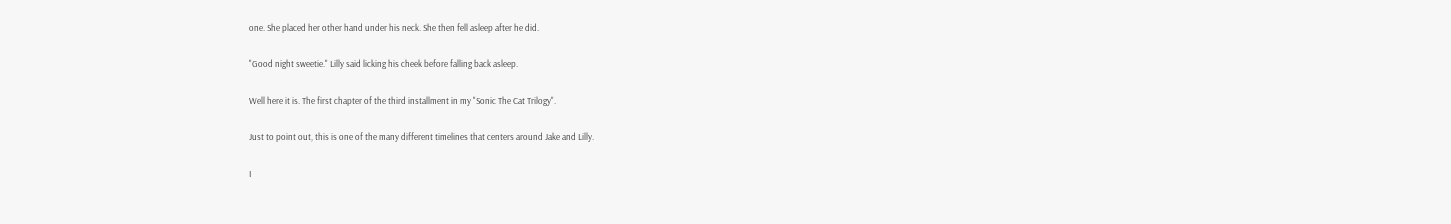one. She placed her other hand under his neck. She then fell asleep after he did.

"Good night sweetie." Lilly said licking his cheek before falling back asleep.

Well here it is. The first chapter of the third installment in my "Sonic The Cat Trilogy".

Just to point out, this is one of the many different timelines that centers around Jake and Lilly.

I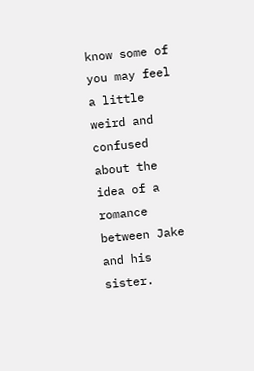know some of you may feel a little weird and confused about the idea of a romance between Jake and his sister.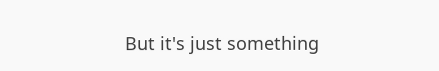But it's just something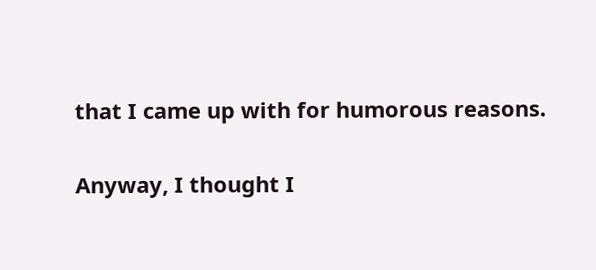that I came up with for humorous reasons.

Anyway, I thought I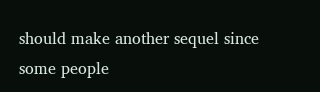should make another sequel since some people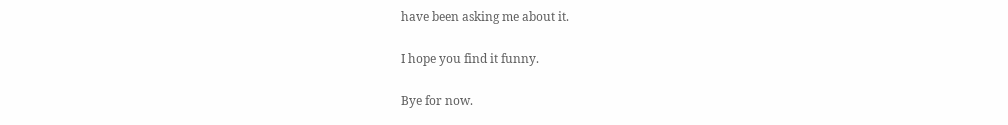have been asking me about it.

I hope you find it funny.

Bye for now.